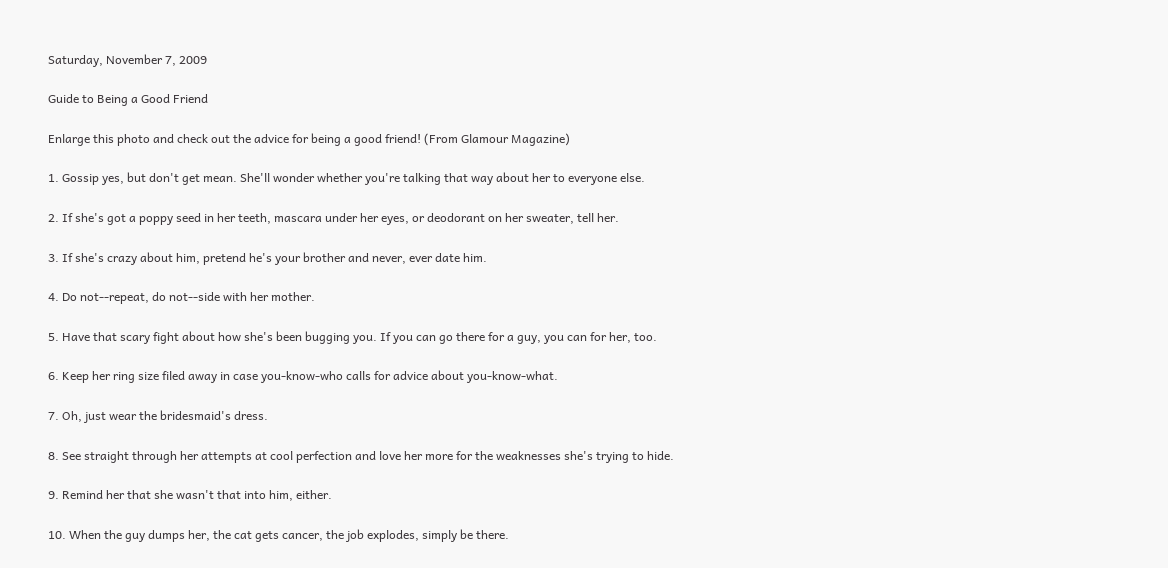Saturday, November 7, 2009

Guide to Being a Good Friend

Enlarge this photo and check out the advice for being a good friend! (From Glamour Magazine)

1. Gossip yes, but don't get mean. She'll wonder whether you're talking that way about her to everyone else.

2. If she's got a poppy seed in her teeth, mascara under her eyes, or deodorant on her sweater, tell her.

3. If she's crazy about him, pretend he's your brother and never, ever date him.

4. Do not--repeat, do not--side with her mother.

5. Have that scary fight about how she's been bugging you. If you can go there for a guy, you can for her, too.

6. Keep her ring size filed away in case you-know-who calls for advice about you-know-what.

7. Oh, just wear the bridesmaid's dress.

8. See straight through her attempts at cool perfection and love her more for the weaknesses she's trying to hide.

9. Remind her that she wasn't that into him, either.

10. When the guy dumps her, the cat gets cancer, the job explodes, simply be there.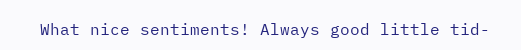What nice sentiments! Always good little tid-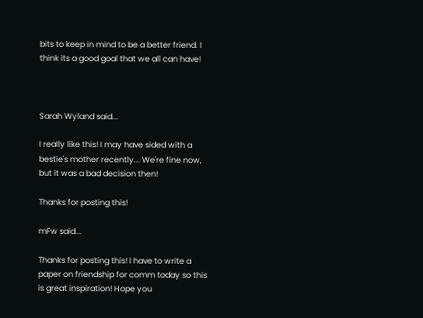bits to keep in mind to be a better friend. I think its a good goal that we all can have!



Sarah Wyland said...

I really like this! I may have sided with a bestie's mother recently... We're fine now, but it was a bad decision then!

Thanks for posting this!

mFw said...

Thanks for posting this! I have to write a paper on friendship for comm today so this is great inspiration! Hope you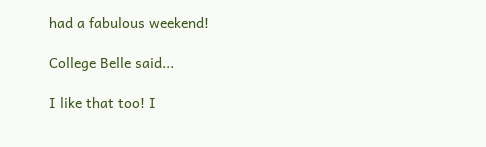had a fabulous weekend!

College Belle said...

I like that too! I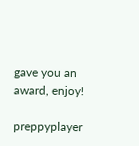gave you an award, enjoy!

preppyplayer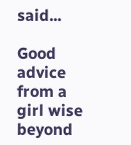said...

Good advice from a girl wise beyond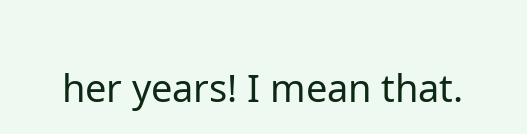her years! I mean that.